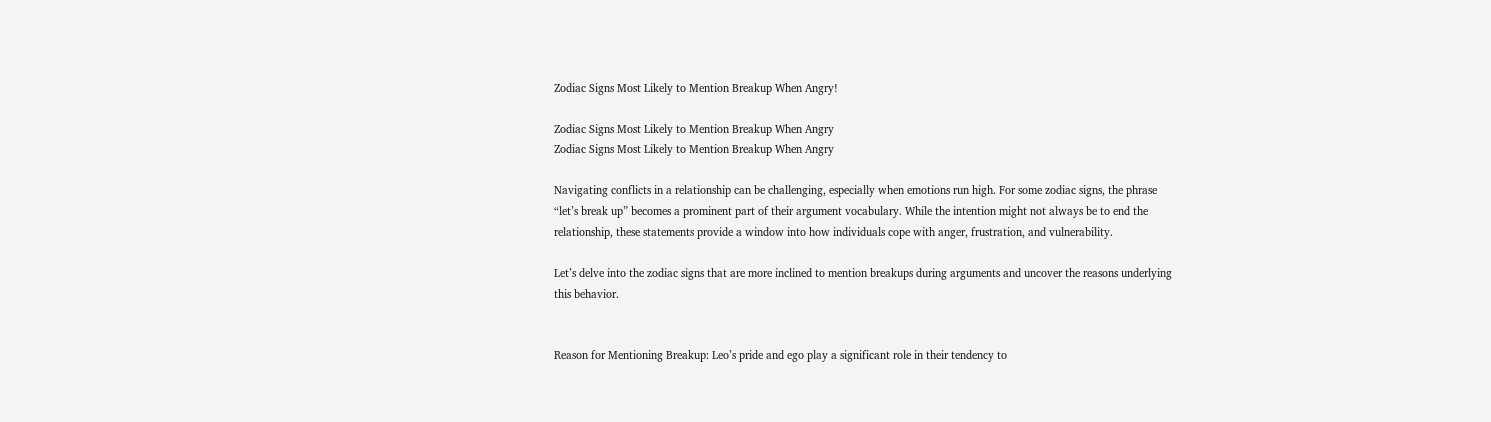Zodiac Signs Most Likely to Mention Breakup When Angry!

Zodiac Signs Most Likely to Mention Breakup When Angry
Zodiac Signs Most Likely to Mention Breakup When Angry

Navigating conflicts in a relationship can be challenging, especially when emotions run high. For some zodiac signs, the phrase “let’s break up” becomes a prominent part of their argument vocabulary. While the intention might not always be to end the relationship, these statements provide a window into how individuals cope with anger, frustration, and vulnerability.

Let’s delve into the zodiac signs that are more inclined to mention breakups during arguments and uncover the reasons underlying this behavior.


Reason for Mentioning Breakup: Leo’s pride and ego play a significant role in their tendency to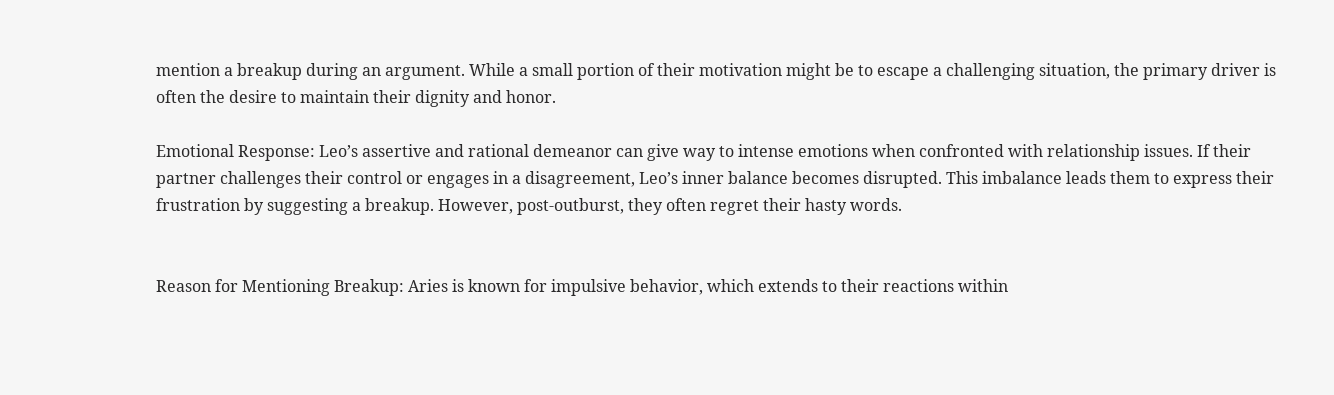mention a breakup during an argument. While a small portion of their motivation might be to escape a challenging situation, the primary driver is often the desire to maintain their dignity and honor.

Emotional Response: Leo’s assertive and rational demeanor can give way to intense emotions when confronted with relationship issues. If their partner challenges their control or engages in a disagreement, Leo’s inner balance becomes disrupted. This imbalance leads them to express their frustration by suggesting a breakup. However, post-outburst, they often regret their hasty words.


Reason for Mentioning Breakup: Aries is known for impulsive behavior, which extends to their reactions within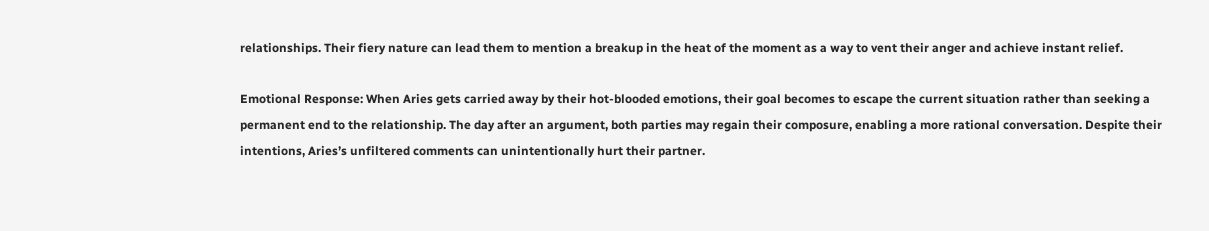relationships. Their fiery nature can lead them to mention a breakup in the heat of the moment as a way to vent their anger and achieve instant relief.

Emotional Response: When Aries gets carried away by their hot-blooded emotions, their goal becomes to escape the current situation rather than seeking a permanent end to the relationship. The day after an argument, both parties may regain their composure, enabling a more rational conversation. Despite their intentions, Aries’s unfiltered comments can unintentionally hurt their partner.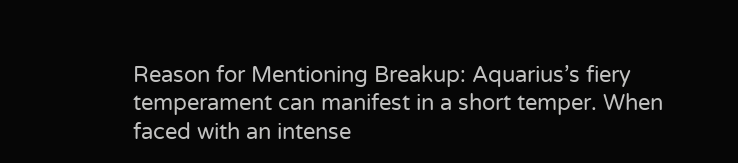Reason for Mentioning Breakup: Aquarius’s fiery temperament can manifest in a short temper. When faced with an intense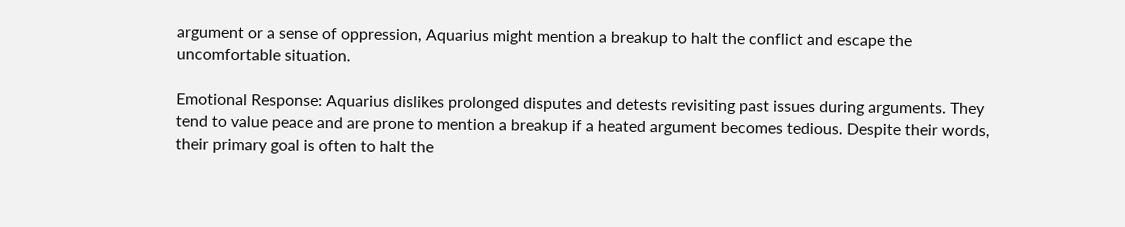argument or a sense of oppression, Aquarius might mention a breakup to halt the conflict and escape the uncomfortable situation.

Emotional Response: Aquarius dislikes prolonged disputes and detests revisiting past issues during arguments. They tend to value peace and are prone to mention a breakup if a heated argument becomes tedious. Despite their words, their primary goal is often to halt the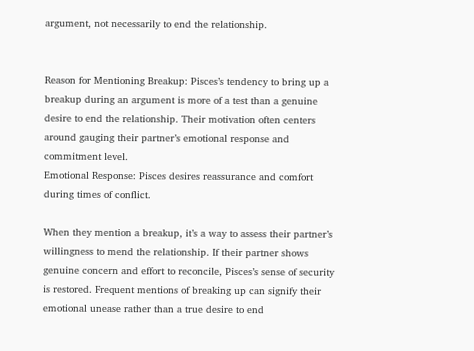argument, not necessarily to end the relationship.


Reason for Mentioning Breakup: Pisces’s tendency to bring up a breakup during an argument is more of a test than a genuine desire to end the relationship. Their motivation often centers around gauging their partner’s emotional response and commitment level.
Emotional Response: Pisces desires reassurance and comfort during times of conflict.

When they mention a breakup, it’s a way to assess their partner’s willingness to mend the relationship. If their partner shows genuine concern and effort to reconcile, Pisces’s sense of security is restored. Frequent mentions of breaking up can signify their emotional unease rather than a true desire to end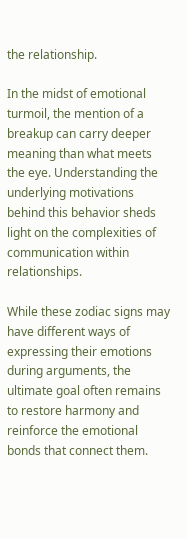the relationship.

In the midst of emotional turmoil, the mention of a breakup can carry deeper meaning than what meets the eye. Understanding the underlying motivations behind this behavior sheds light on the complexities of communication within relationships.

While these zodiac signs may have different ways of expressing their emotions during arguments, the ultimate goal often remains to restore harmony and reinforce the emotional bonds that connect them.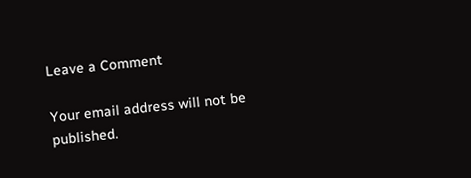Leave a Comment

Your email address will not be published.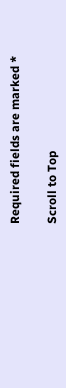Required fields are marked *

Scroll to Top